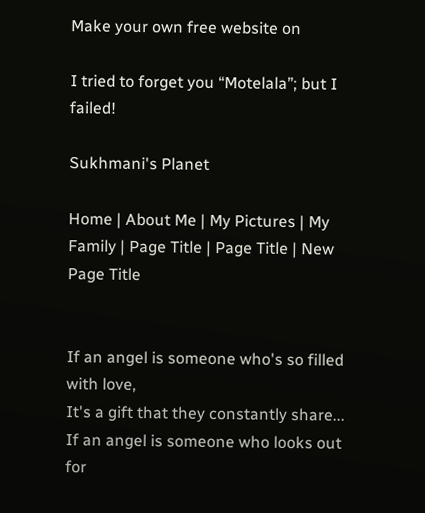Make your own free website on

I tried to forget you “Motelala”; but I failed!

Sukhmani's Planet

Home | About Me | My Pictures | My Family | Page Title | Page Title | New Page Title


If an angel is someone who's so filled with love,
It's a gift that they constantly share...
If an angel is someone who looks out for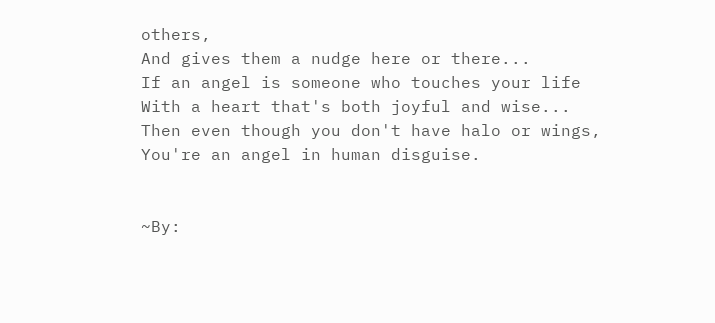others,
And gives them a nudge here or there...
If an angel is someone who touches your life
With a heart that's both joyful and wise...
Then even though you don't have halo or wings,
You're an angel in human disguise.


~By: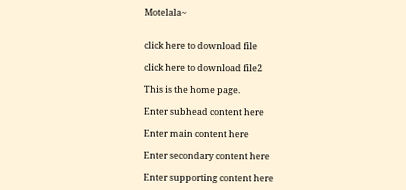Motelala~


click here to download file

click here to download file2

This is the home page.

Enter subhead content here

Enter main content here

Enter secondary content here

Enter supporting content here